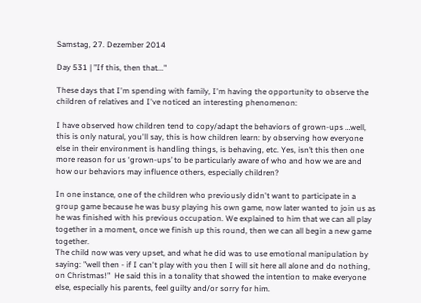Samstag, 27. Dezember 2014

Day 531 | "If this, then that..."

These days that I'm spending with family, I'm having the opportunity to observe the children of relatives and I've noticed an interesting phenomenon:

I have observed how children tend to copy/adapt the behaviors of grown-ups …well, this is only natural, you'll say, this is how children learn: by observing how everyone else in their environment is handling things, is behaving, etc. Yes, isn’t this then one more reason for us ‘grown-ups’ to be particularly aware of who and how we are and how our behaviors may influence others, especially children?

In one instance, one of the children who previously didn't want to participate in a group game because he was busy playing his own game, now later wanted to join us as he was finished with his previous occupation. We explained to him that we can all play together in a moment, once we finish up this round, then we can all begin a new game together.
The child now was very upset, and what he did was to use emotional manipulation by saying: "well then - if I can't play with you then I will sit here all alone and do nothing, on Christmas!"  He said this in a tonality that showed the intention to make everyone else, especially his parents, feel guilty and/or sorry for him.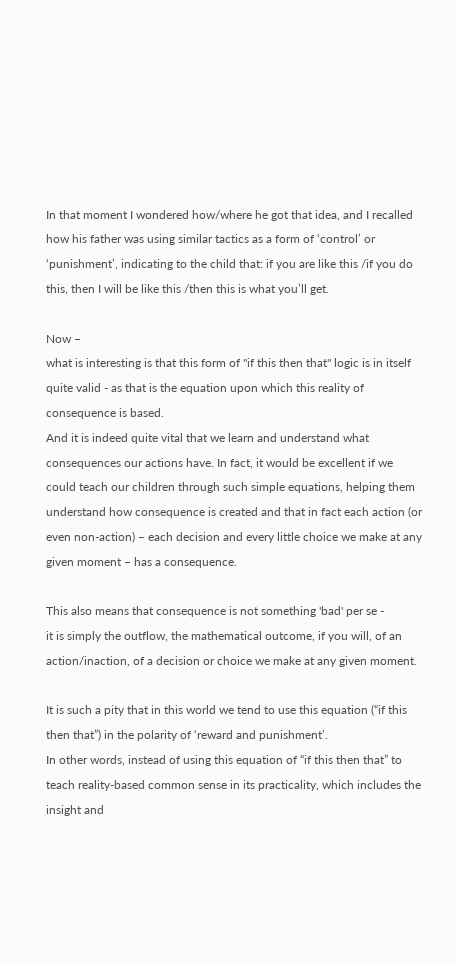In that moment I wondered how/where he got that idea, and I recalled how his father was using similar tactics as a form of ‘control’ or ‘punishment’, indicating to the child that: if you are like this /if you do this, then I will be like this /then this is what you’ll get.

Now –
what is interesting is that this form of "if this then that" logic is in itself quite valid - as that is the equation upon which this reality of consequence is based.
And it is indeed quite vital that we learn and understand what consequences our actions have. In fact, it would be excellent if we could teach our children through such simple equations, helping them understand how consequence is created and that in fact each action (or even non-action) – each decision and every little choice we make at any given moment – has a consequence.

This also means that consequence is not something 'bad' per se -
it is simply the outflow, the mathematical outcome, if you will, of an action/inaction, of a decision or choice we make at any given moment.

It is such a pity that in this world we tend to use this equation (“if this then that”) in the polarity of ‘reward and punishment’.
In other words, instead of using this equation of “if this then that” to teach reality-based common sense in its practicality, which includes the insight and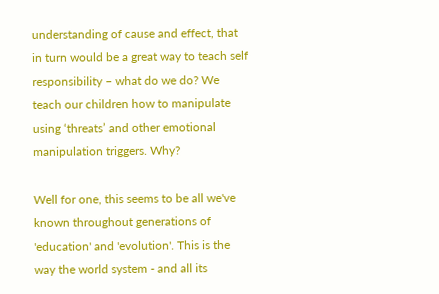understanding of cause and effect, that in turn would be a great way to teach self responsibility – what do we do? We teach our children how to manipulate using ‘threats’ and other emotional manipulation triggers. Why?

Well for one, this seems to be all we've known throughout generations of 'education' and 'evolution'. This is the way the world system - and all its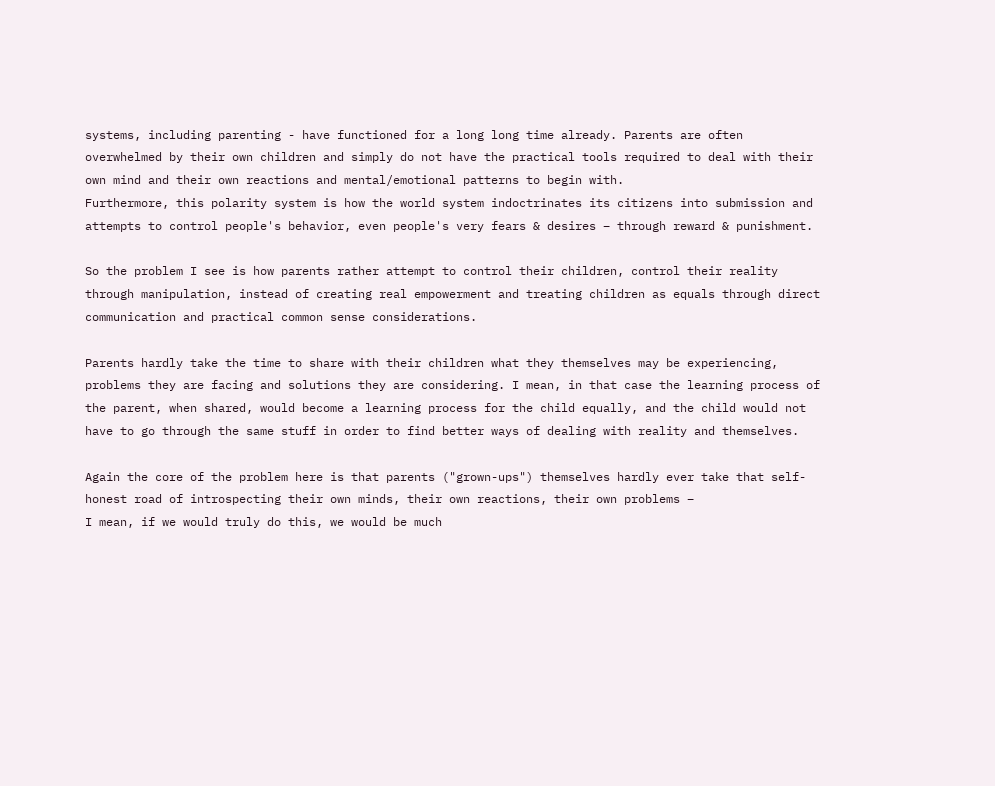systems, including parenting - have functioned for a long long time already. Parents are often overwhelmed by their own children and simply do not have the practical tools required to deal with their own mind and their own reactions and mental/emotional patterns to begin with.
Furthermore, this polarity system is how the world system indoctrinates its citizens into submission and attempts to control people's behavior, even people's very fears & desires – through reward & punishment.

So the problem I see is how parents rather attempt to control their children, control their reality through manipulation, instead of creating real empowerment and treating children as equals through direct communication and practical common sense considerations.

Parents hardly take the time to share with their children what they themselves may be experiencing, problems they are facing and solutions they are considering. I mean, in that case the learning process of the parent, when shared, would become a learning process for the child equally, and the child would not have to go through the same stuff in order to find better ways of dealing with reality and themselves.

Again the core of the problem here is that parents ("grown-ups") themselves hardly ever take that self-honest road of introspecting their own minds, their own reactions, their own problems –
I mean, if we would truly do this, we would be much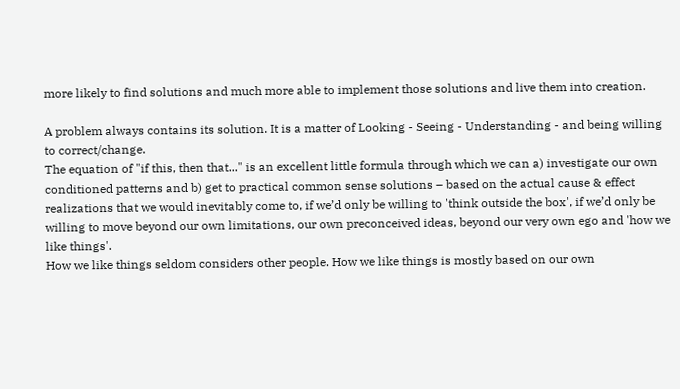more likely to find solutions and much more able to implement those solutions and live them into creation.

A problem always contains its solution. It is a matter of Looking - Seeing - Understanding - and being willing to correct/change.
The equation of "if this, then that..." is an excellent little formula through which we can a) investigate our own conditioned patterns and b) get to practical common sense solutions – based on the actual cause & effect realizations that we would inevitably come to, if we’d only be willing to 'think outside the box', if we’d only be willing to move beyond our own limitations, our own preconceived ideas, beyond our very own ego and 'how we like things'.
How we like things seldom considers other people. How we like things is mostly based on our own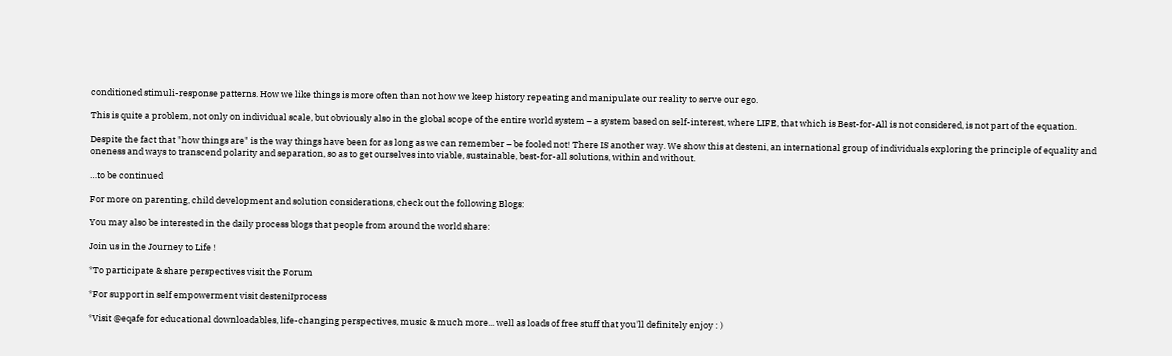conditioned stimuli-response patterns. How we like things is more often than not how we keep history repeating and manipulate our reality to serve our ego.

This is quite a problem, not only on individual scale, but obviously also in the global scope of the entire world system – a system based on self-interest, where LIFE, that which is Best-for-All is not considered, is not part of the equation.

Despite the fact that "how things are" is the way things have been for as long as we can remember – be fooled not! There IS another way. We show this at desteni, an international group of individuals exploring the principle of equality and oneness and ways to transcend polarity and separation, so as to get ourselves into viable, sustainable, best-for-all solutions, within and without.

…to be continued

For more on parenting, child development and solution considerations, check out the following Blogs:

You may also be interested in the daily process blogs that people from around the world share:

Join us in the Journey to Life !

*To participate & share perspectives visit the Forum

*For support in self empowerment visit desteniIprocess

*Visit @eqafe for educational downloadables, life-changing perspectives, music & much more... well as loads of free stuff that you'll definitely enjoy : )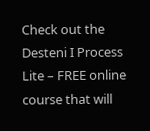Check out the Desteni I Process Lite – FREE online course that will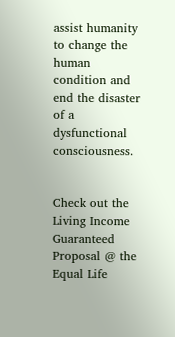assist humanity to change the human condition and end the disaster of a dysfunctional consciousness.


Check out the Living Income Guaranteed Proposal @ the Equal Life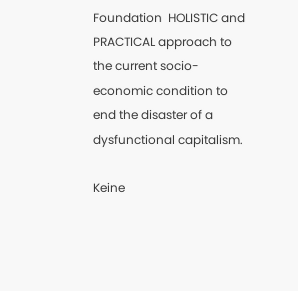Foundation  HOLISTIC and PRACTICAL approach to the current socio-economic condition to end the disaster of a dysfunctional capitalism.

Keine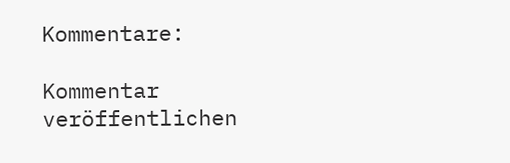Kommentare:

Kommentar veröffentlichen